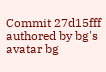Commit 27d15fff authored by bg's avatar bg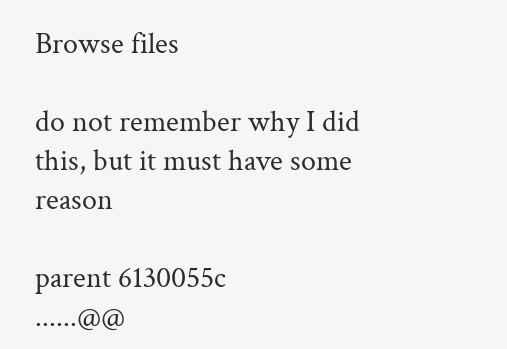Browse files

do not remember why I did this, but it must have some reason

parent 6130055c
......@@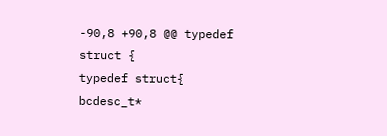-90,8 +90,8 @@ typedef struct {
typedef struct{
bcdesc_t*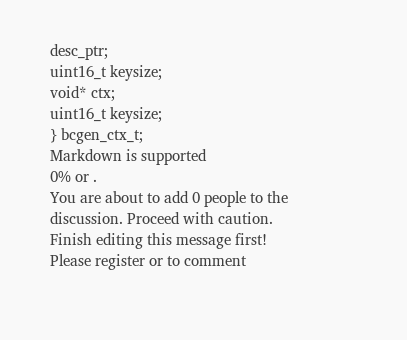desc_ptr;
uint16_t keysize;
void* ctx;
uint16_t keysize;
} bcgen_ctx_t;
Markdown is supported
0% or .
You are about to add 0 people to the discussion. Proceed with caution.
Finish editing this message first!
Please register or to comment